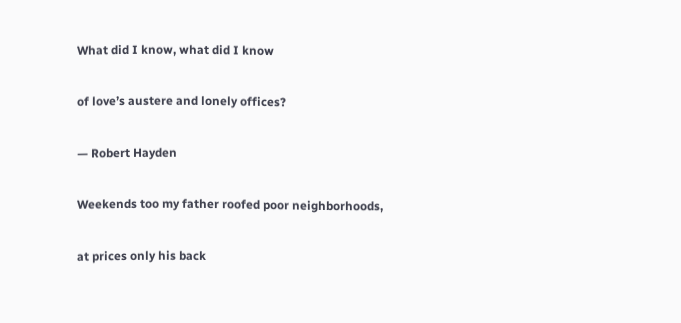What did I know, what did I know

of love’s austere and lonely offices?

— Robert Hayden

Weekends too my father roofed poor neighborhoods,

at prices only his back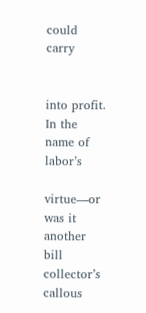could carry


into profit.  In the name of labor’s

virtue—or was it another bill collector’s callous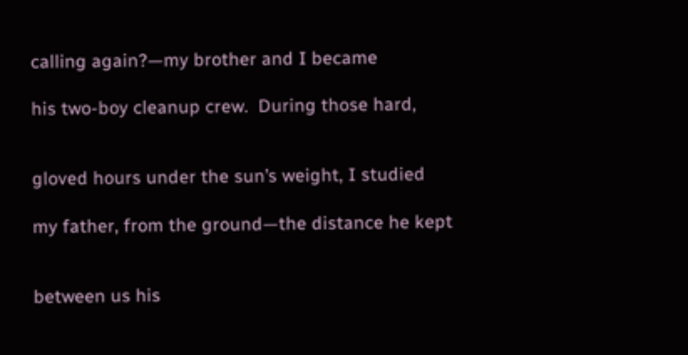calling again?—my brother and I became

his two-boy cleanup crew.  During those hard,


gloved hours under the sun’s weight, I studied

my father, from the ground—the distance he kept


between us his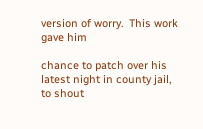version of worry.  This work gave him

chance to patch over his latest night in county jail, to shout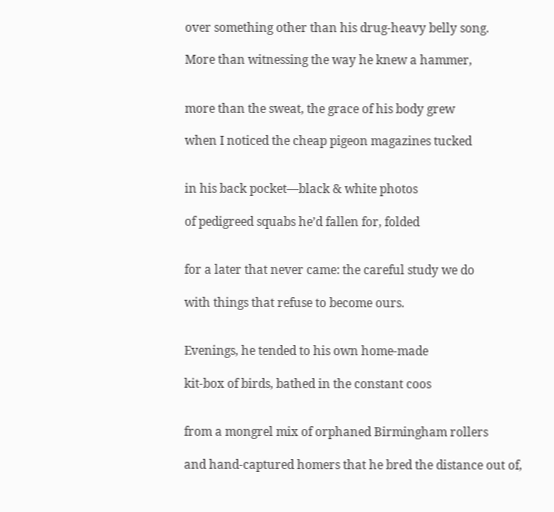over something other than his drug-heavy belly song.

More than witnessing the way he knew a hammer,


more than the sweat, the grace of his body grew

when I noticed the cheap pigeon magazines tucked


in his back pocket—black & white photos

of pedigreed squabs he’d fallen for, folded


for a later that never came: the careful study we do

with things that refuse to become ours.


Evenings, he tended to his own home-made

kit-box of birds, bathed in the constant coos


from a mongrel mix of orphaned Birmingham rollers

and hand-captured homers that he bred the distance out of,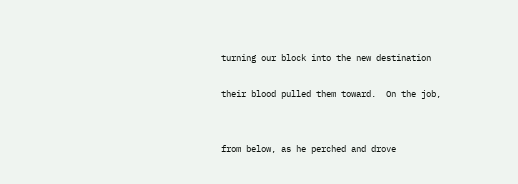turning our block into the new destination

their blood pulled them toward.  On the job,


from below, as he perched and drove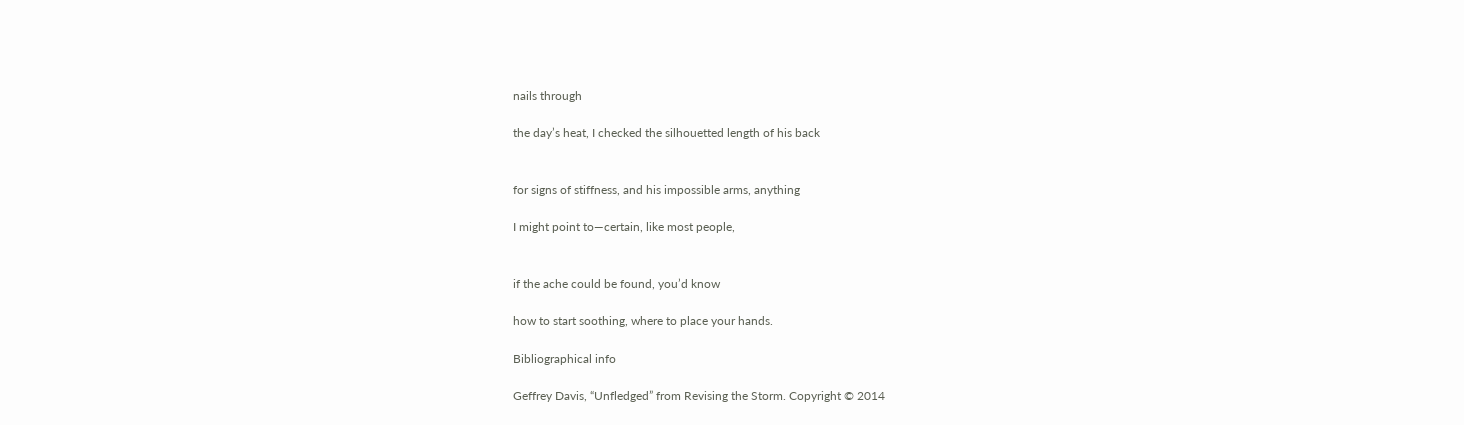nails through

the day’s heat, I checked the silhouetted length of his back


for signs of stiffness, and his impossible arms, anything

I might point to—certain, like most people,


if the ache could be found, you’d know

how to start soothing, where to place your hands.

Bibliographical info

Geffrey Davis, “Unfledged” from Revising the Storm. Copyright © 2014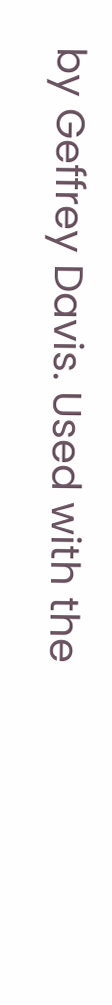by Geffrey Davis. Used with the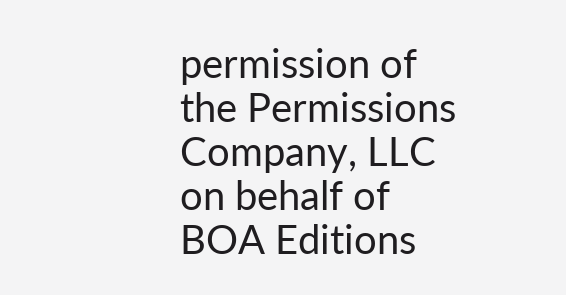permission of the Permissions Company, LLC on behalf of BOA Editions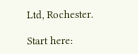Ltd, Rochester.

Start here: